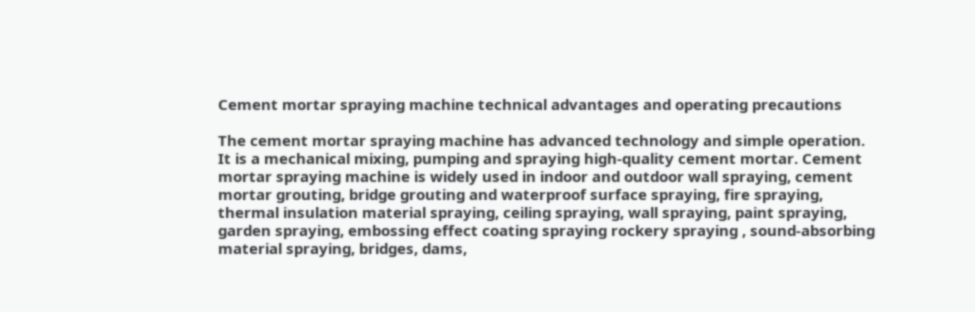Cement mortar spraying machine technical advantages and operating precautions

The cement mortar spraying machine has advanced technology and simple operation. It is a mechanical mixing, pumping and spraying high-quality cement mortar. Cement mortar spraying machine is widely used in indoor and outdoor wall spraying, cement mortar grouting, bridge grouting and waterproof surface spraying, fire spraying, thermal insulation material spraying, ceiling spraying, wall spraying, paint spraying, garden spraying, embossing effect coating spraying rockery spraying , sound-absorbing material spraying, bridges, dams,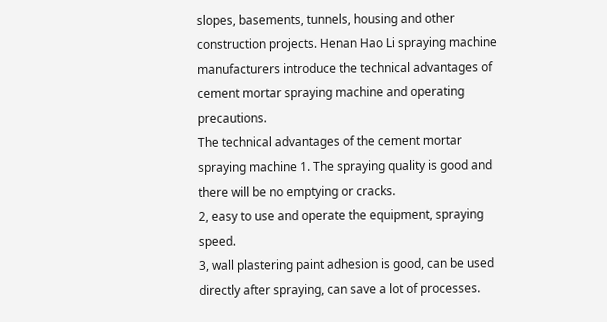slopes, basements, tunnels, housing and other construction projects. Henan Hao Li spraying machine manufacturers introduce the technical advantages of cement mortar spraying machine and operating precautions.
The technical advantages of the cement mortar spraying machine 1. The spraying quality is good and there will be no emptying or cracks.
2, easy to use and operate the equipment, spraying speed.
3, wall plastering paint adhesion is good, can be used directly after spraying, can save a lot of processes.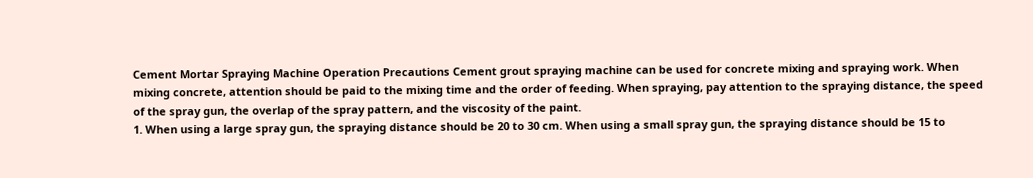Cement Mortar Spraying Machine Operation Precautions Cement grout spraying machine can be used for concrete mixing and spraying work. When mixing concrete, attention should be paid to the mixing time and the order of feeding. When spraying, pay attention to the spraying distance, the speed of the spray gun, the overlap of the spray pattern, and the viscosity of the paint.
1. When using a large spray gun, the spraying distance should be 20 to 30 cm. When using a small spray gun, the spraying distance should be 15 to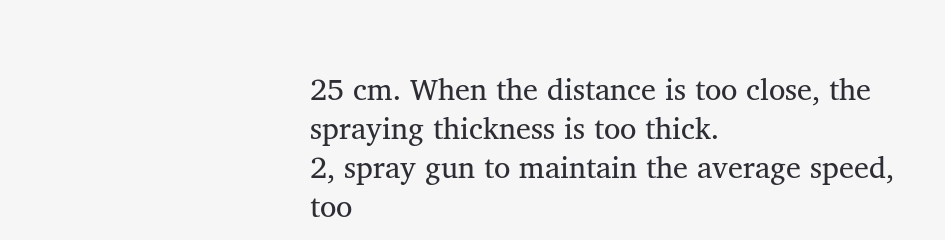25 cm. When the distance is too close, the spraying thickness is too thick.
2, spray gun to maintain the average speed, too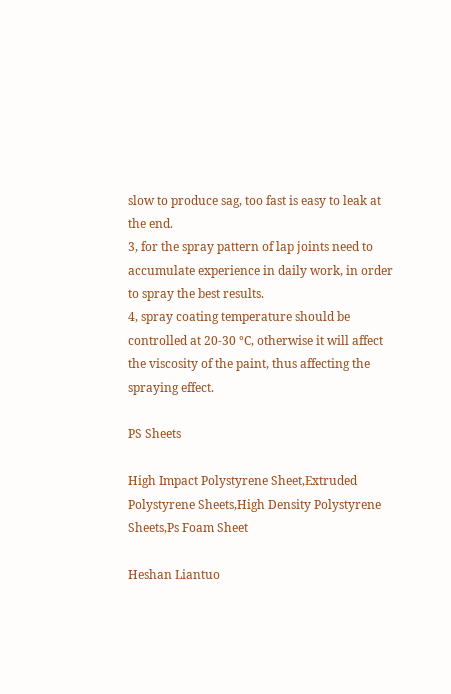slow to produce sag, too fast is easy to leak at the end.
3, for the spray pattern of lap joints need to accumulate experience in daily work, in order to spray the best results.
4, spray coating temperature should be controlled at 20-30 °C, otherwise it will affect the viscosity of the paint, thus affecting the spraying effect.

PS Sheets

High Impact Polystyrene Sheet,Extruded Polystyrene Sheets,High Density Polystyrene Sheets,Ps Foam Sheet

Heshan Liantuo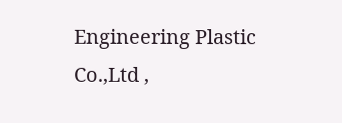Engineering Plastic Co.,Ltd ,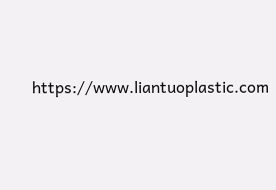https://www.liantuoplastic.com